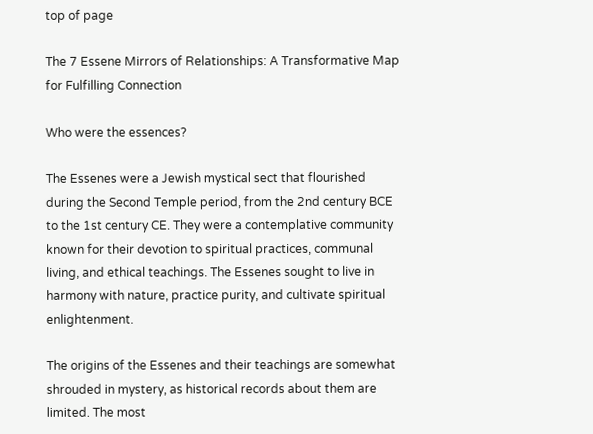top of page

The 7 Essene Mirrors of Relationships: A Transformative Map for Fulfilling Connection

Who were the essences?

The Essenes were a Jewish mystical sect that flourished during the Second Temple period, from the 2nd century BCE to the 1st century CE. They were a contemplative community known for their devotion to spiritual practices, communal living, and ethical teachings. The Essenes sought to live in harmony with nature, practice purity, and cultivate spiritual enlightenment.

The origins of the Essenes and their teachings are somewhat shrouded in mystery, as historical records about them are limited. The most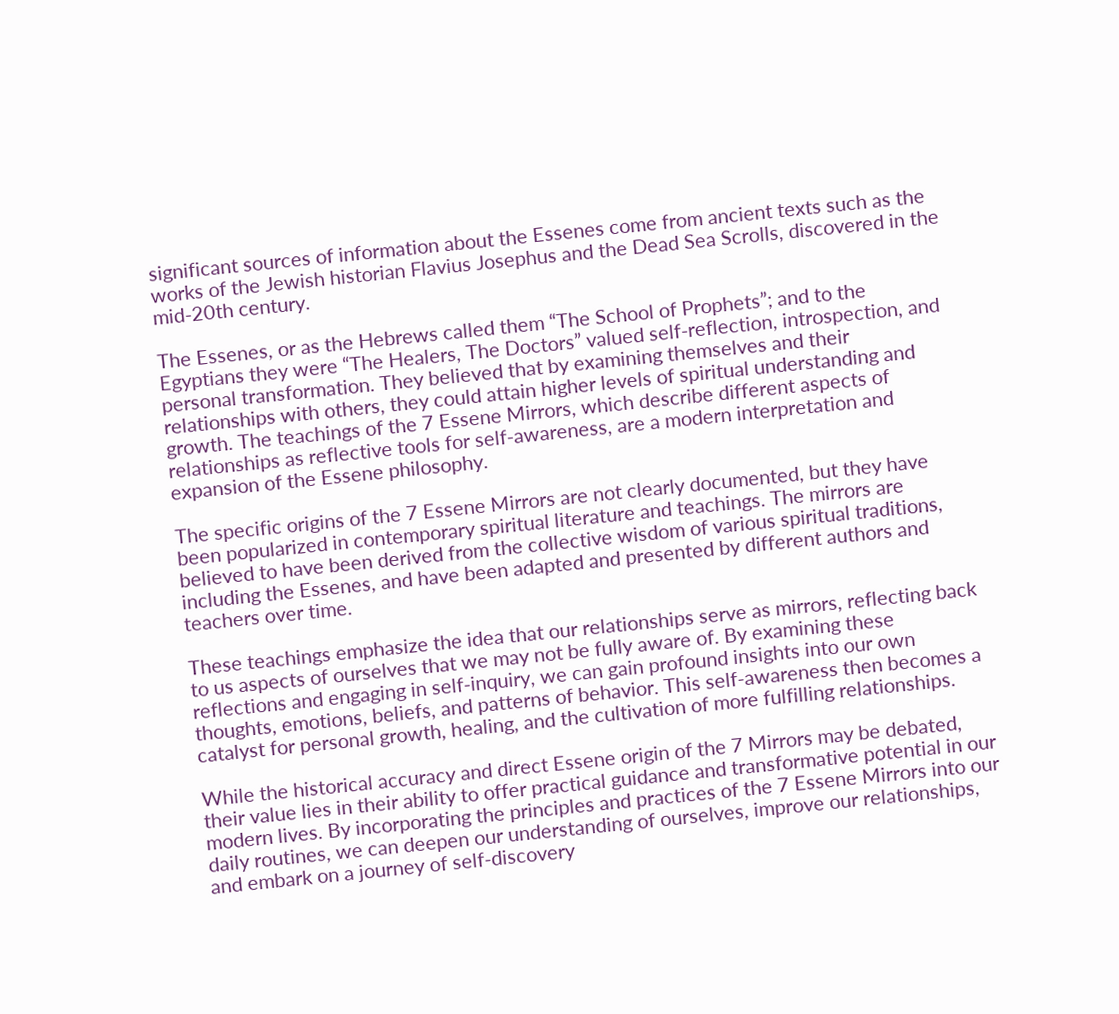significant sources of information about the Essenes come from ancient texts such as the works of the Jewish historian Flavius Josephus and the Dead Sea Scrolls, discovered in the mid-20th century.

The Essenes, or as the Hebrews called them “The School of Prophets”; and to the Egyptians they were “The Healers, The Doctors” valued self-reflection, introspection, and personal transformation. They believed that by examining themselves and their relationships with others, they could attain higher levels of spiritual understanding and growth. The teachings of the 7 Essene Mirrors, which describe different aspects of relationships as reflective tools for self-awareness, are a modern interpretation and expansion of the Essene philosophy.

The specific origins of the 7 Essene Mirrors are not clearly documented, but they have been popularized in contemporary spiritual literature and teachings. The mirrors are believed to have been derived from the collective wisdom of various spiritual traditions, including the Essenes, and have been adapted and presented by different authors and teachers over time.

These teachings emphasize the idea that our relationships serve as mirrors, reflecting back to us aspects of ourselves that we may not be fully aware of. By examining these reflections and engaging in self-inquiry, we can gain profound insights into our own thoughts, emotions, beliefs, and patterns of behavior. This self-awareness then becomes a catalyst for personal growth, healing, and the cultivation of more fulfilling relationships.

While the historical accuracy and direct Essene origin of the 7 Mirrors may be debated, their value lies in their ability to offer practical guidance and transformative potential in our modern lives. By incorporating the principles and practices of the 7 Essene Mirrors into our daily routines, we can deepen our understanding of ourselves, improve our relationships, and embark on a journey of self-discovery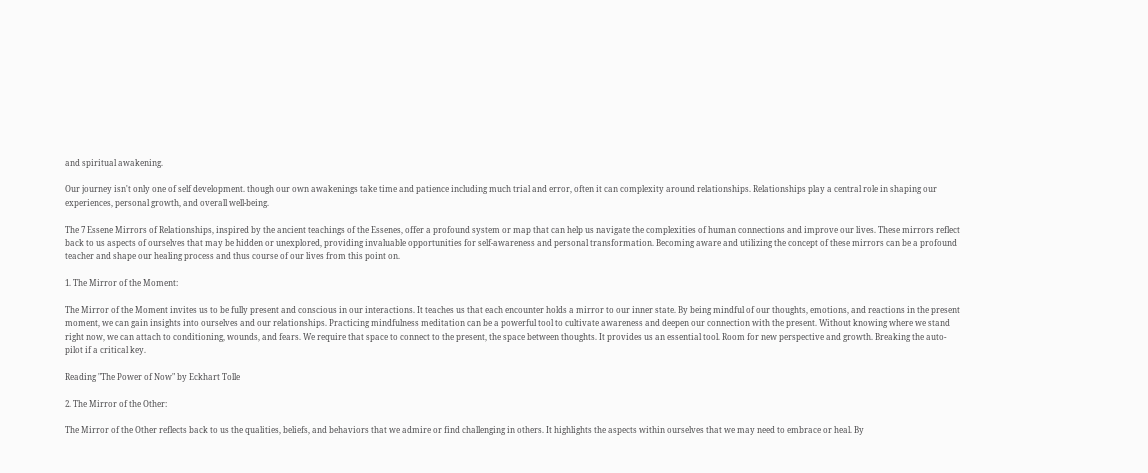and spiritual awakening.

Our journey isn't only one of self development. though our own awakenings take time and patience including much trial and error, often it can complexity around relationships. Relationships play a central role in shaping our experiences, personal growth, and overall well-being.

The 7 Essene Mirrors of Relationships, inspired by the ancient teachings of the Essenes, offer a profound system or map that can help us navigate the complexities of human connections and improve our lives. These mirrors reflect back to us aspects of ourselves that may be hidden or unexplored, providing invaluable opportunities for self-awareness and personal transformation. Becoming aware and utilizing the concept of these mirrors can be a profound teacher and shape our healing process and thus course of our lives from this point on.

1. The Mirror of the Moment:

The Mirror of the Moment invites us to be fully present and conscious in our interactions. It teaches us that each encounter holds a mirror to our inner state. By being mindful of our thoughts, emotions, and reactions in the present moment, we can gain insights into ourselves and our relationships. Practicing mindfulness meditation can be a powerful tool to cultivate awareness and deepen our connection with the present. Without knowing where we stand right now, we can attach to conditioning, wounds, and fears. We require that space to connect to the present, the space between thoughts. It provides us an essential tool. Room for new perspective and growth. Breaking the auto-pilot if a critical key.

Reading "The Power of Now" by Eckhart Tolle

2. The Mirror of the Other:

The Mirror of the Other reflects back to us the qualities, beliefs, and behaviors that we admire or find challenging in others. It highlights the aspects within ourselves that we may need to embrace or heal. By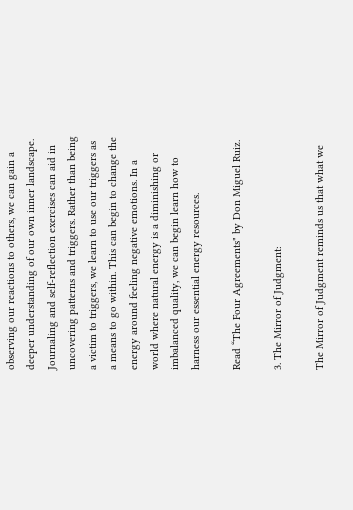observing our reactions to others, we can gain a deeper understanding of our own inner landscape. Journaling and self-reflection exercises can aid in uncovering patterns and triggers. Rather than being a victim to triggers, we learn to use our triggers as a means to go within. This can begin to change the energy around feeling negative emotions. In a world where natural energy is a diminishing or imbalanced quality, we can begin learn how to harness our essential energy resources.

Read “The Four Agreements" by Don Miguel Ruiz.

3. The Mirror of Judgment:

The Mirror of Judgment reminds us that what we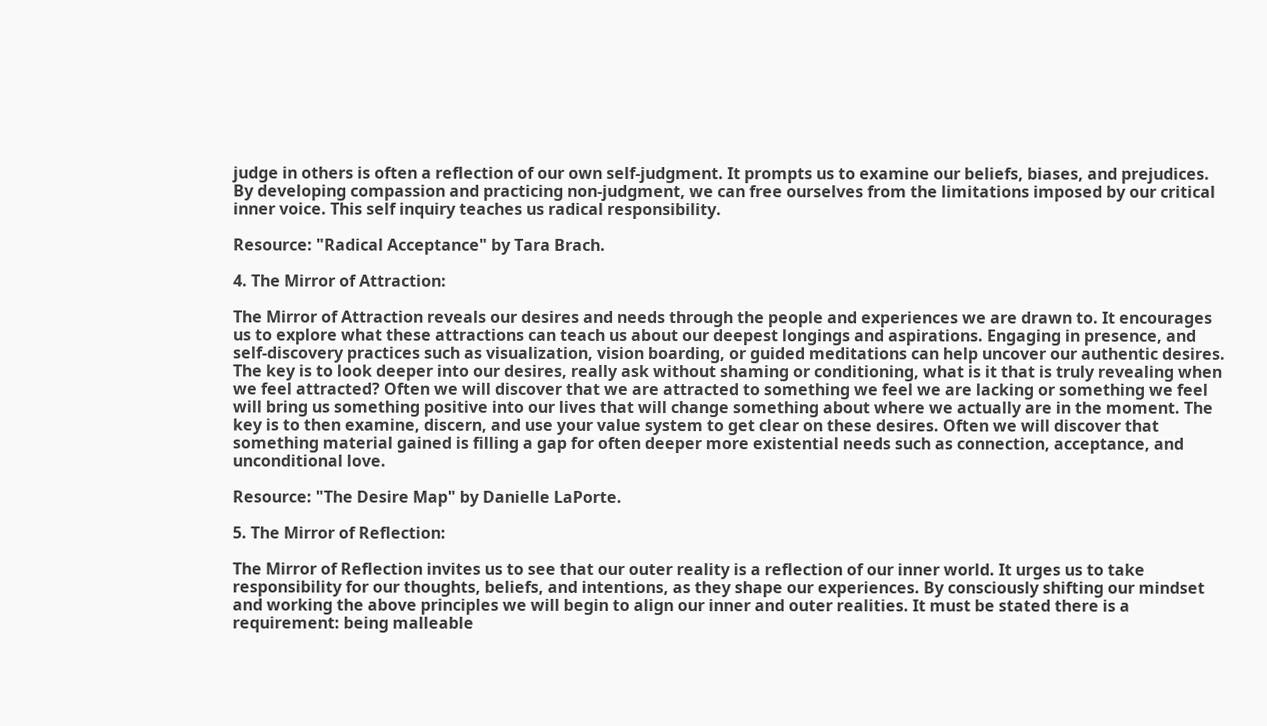judge in others is often a reflection of our own self-judgment. It prompts us to examine our beliefs, biases, and prejudices. By developing compassion and practicing non-judgment, we can free ourselves from the limitations imposed by our critical inner voice. This self inquiry teaches us radical responsibility.

Resource: "Radical Acceptance" by Tara Brach.

4. The Mirror of Attraction:

The Mirror of Attraction reveals our desires and needs through the people and experiences we are drawn to. It encourages us to explore what these attractions can teach us about our deepest longings and aspirations. Engaging in presence, and self-discovery practices such as visualization, vision boarding, or guided meditations can help uncover our authentic desires. The key is to look deeper into our desires, really ask without shaming or conditioning, what is it that is truly revealing when we feel attracted? Often we will discover that we are attracted to something we feel we are lacking or something we feel will bring us something positive into our lives that will change something about where we actually are in the moment. The key is to then examine, discern, and use your value system to get clear on these desires. Often we will discover that something material gained is filling a gap for often deeper more existential needs such as connection, acceptance, and unconditional love.

Resource: "The Desire Map" by Danielle LaPorte.

5. The Mirror of Reflection:

The Mirror of Reflection invites us to see that our outer reality is a reflection of our inner world. It urges us to take responsibility for our thoughts, beliefs, and intentions, as they shape our experiences. By consciously shifting our mindset and working the above principles we will begin to align our inner and outer realities. It must be stated there is a requirement: being malleable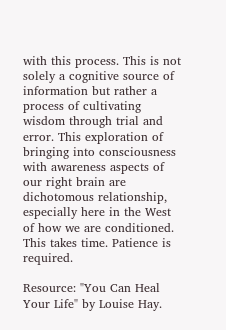with this process. This is not solely a cognitive source of information but rather a process of cultivating wisdom through trial and error. This exploration of bringing into consciousness with awareness aspects of our right brain are dichotomous relationship, especially here in the West of how we are conditioned. This takes time. Patience is required.

Resource: "You Can Heal Your Life" by Louise Hay.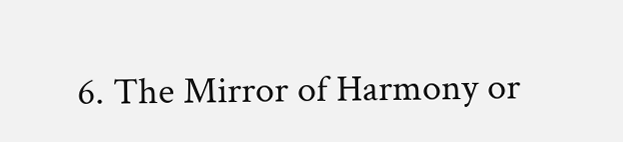6. The Mirror of Harmony or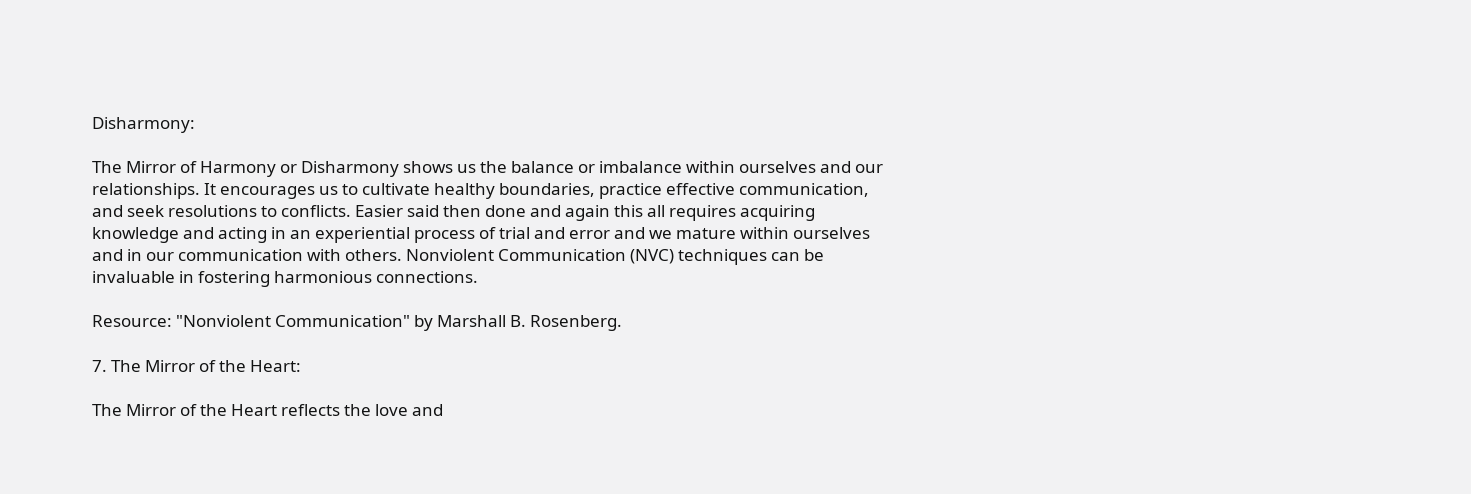Disharmony:

The Mirror of Harmony or Disharmony shows us the balance or imbalance within ourselves and our relationships. It encourages us to cultivate healthy boundaries, practice effective communication, and seek resolutions to conflicts. Easier said then done and again this all requires acquiring knowledge and acting in an experiential process of trial and error and we mature within ourselves and in our communication with others. Nonviolent Communication (NVC) techniques can be invaluable in fostering harmonious connections.

Resource: "Nonviolent Communication" by Marshall B. Rosenberg.

7. The Mirror of the Heart:

The Mirror of the Heart reflects the love and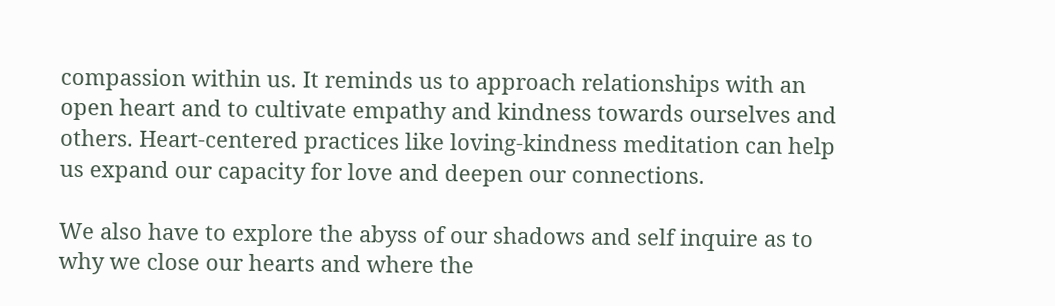compassion within us. It reminds us to approach relationships with an open heart and to cultivate empathy and kindness towards ourselves and others. Heart-centered practices like loving-kindness meditation can help us expand our capacity for love and deepen our connections.

We also have to explore the abyss of our shadows and self inquire as to why we close our hearts and where the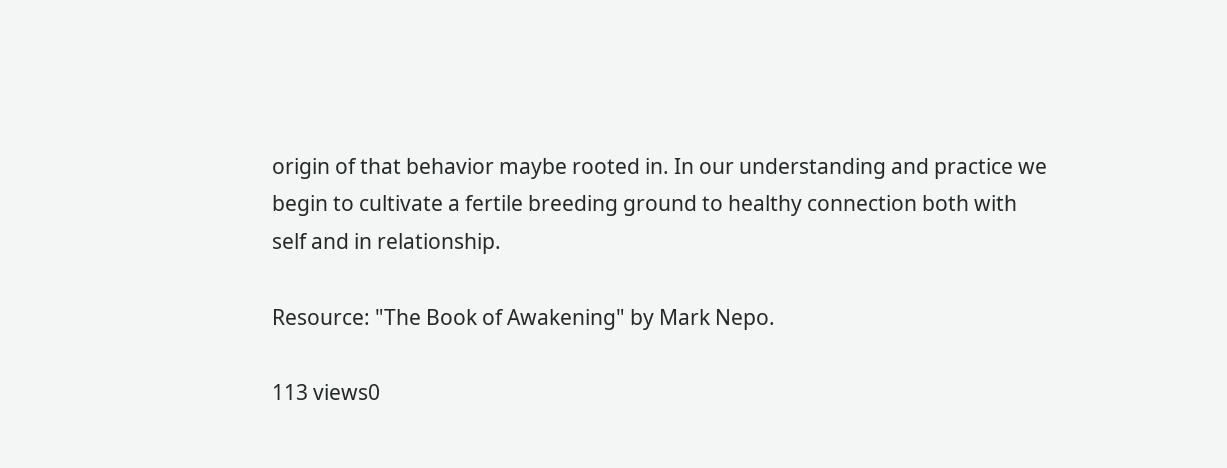origin of that behavior maybe rooted in. In our understanding and practice we begin to cultivate a fertile breeding ground to healthy connection both with self and in relationship.

Resource: "The Book of Awakening" by Mark Nepo.

113 views0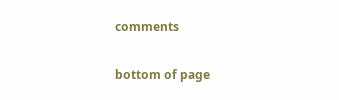comments


bottom of page